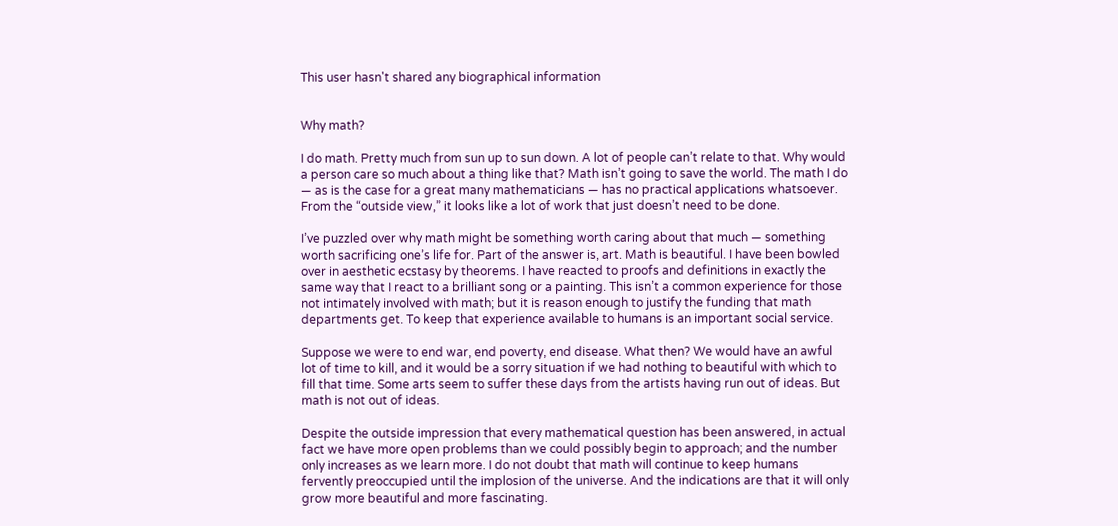This user hasn't shared any biographical information


Why math?

I do math. Pretty much from sun up to sun down. A lot of people can’t relate to that. Why would a person care so much about a thing like that? Math isn’t going to save the world. The math I do — as is the case for a great many mathematicians — has no practical applications whatsoever. From the “outside view,” it looks like a lot of work that just doesn’t need to be done.

I’ve puzzled over why math might be something worth caring about that much — something worth sacrificing one’s life for. Part of the answer is, art. Math is beautiful. I have been bowled over in aesthetic ecstasy by theorems. I have reacted to proofs and definitions in exactly the same way that I react to a brilliant song or a painting. This isn’t a common experience for those not intimately involved with math; but it is reason enough to justify the funding that math departments get. To keep that experience available to humans is an important social service.

Suppose we were to end war, end poverty, end disease. What then? We would have an awful lot of time to kill, and it would be a sorry situation if we had nothing to beautiful with which to fill that time. Some arts seem to suffer these days from the artists having run out of ideas. But math is not out of ideas.

Despite the outside impression that every mathematical question has been answered, in actual fact we have more open problems than we could possibly begin to approach; and the number only increases as we learn more. I do not doubt that math will continue to keep humans fervently preoccupied until the implosion of the universe. And the indications are that it will only grow more beautiful and more fascinating.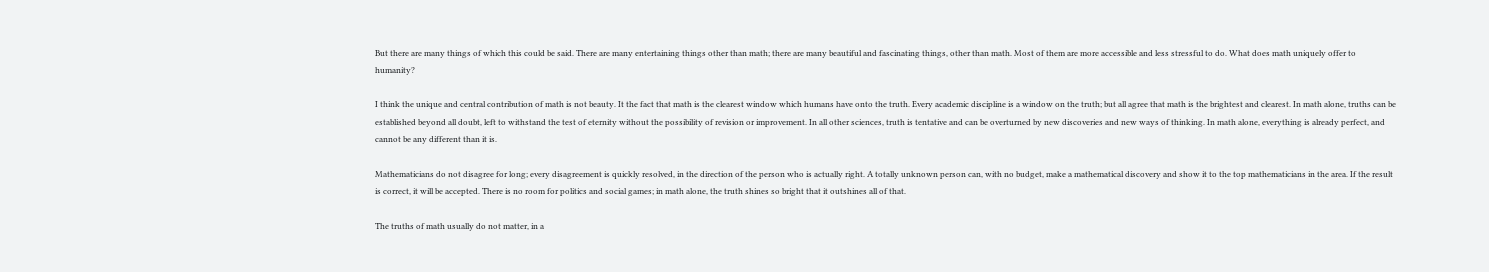But there are many things of which this could be said. There are many entertaining things other than math; there are many beautiful and fascinating things, other than math. Most of them are more accessible and less stressful to do. What does math uniquely offer to humanity?

I think the unique and central contribution of math is not beauty. It the fact that math is the clearest window which humans have onto the truth. Every academic discipline is a window on the truth; but all agree that math is the brightest and clearest. In math alone, truths can be established beyond all doubt, left to withstand the test of eternity without the possibility of revision or improvement. In all other sciences, truth is tentative and can be overturned by new discoveries and new ways of thinking. In math alone, everything is already perfect, and cannot be any different than it is.

Mathematicians do not disagree for long; every disagreement is quickly resolved, in the direction of the person who is actually right. A totally unknown person can, with no budget, make a mathematical discovery and show it to the top mathematicians in the area. If the result is correct, it will be accepted. There is no room for politics and social games; in math alone, the truth shines so bright that it outshines all of that.

The truths of math usually do not matter, in a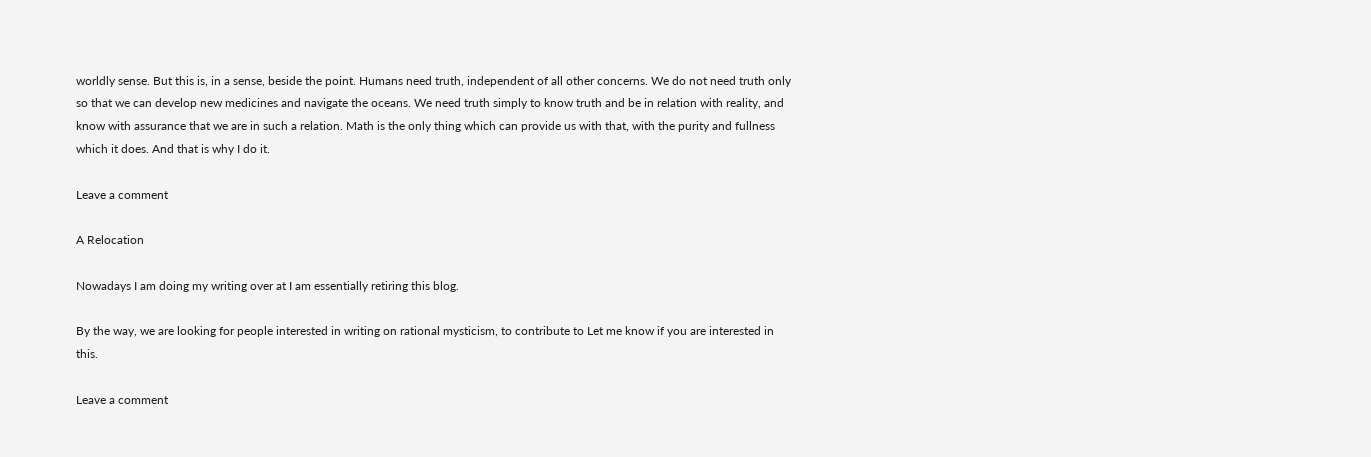worldly sense. But this is, in a sense, beside the point. Humans need truth, independent of all other concerns. We do not need truth only so that we can develop new medicines and navigate the oceans. We need truth simply to know truth and be in relation with reality, and know with assurance that we are in such a relation. Math is the only thing which can provide us with that, with the purity and fullness which it does. And that is why I do it.

Leave a comment

A Relocation

Nowadays I am doing my writing over at I am essentially retiring this blog.

By the way, we are looking for people interested in writing on rational mysticism, to contribute to Let me know if you are interested in this.

Leave a comment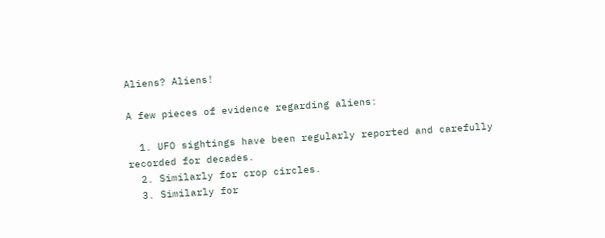Aliens? Aliens!

A few pieces of evidence regarding aliens:

  1. UFO sightings have been regularly reported and carefully recorded for decades.
  2. Similarly for crop circles.
  3. Similarly for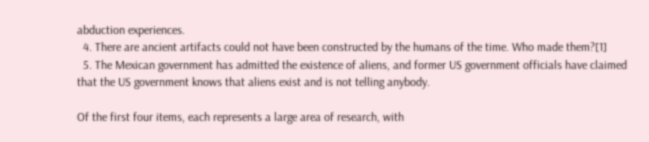abduction experiences.
  4. There are ancient artifacts could not have been constructed by the humans of the time. Who made them?[1]
  5. The Mexican government has admitted the existence of aliens, and former US government officials have claimed that the US government knows that aliens exist and is not telling anybody.

Of the first four items, each represents a large area of research, with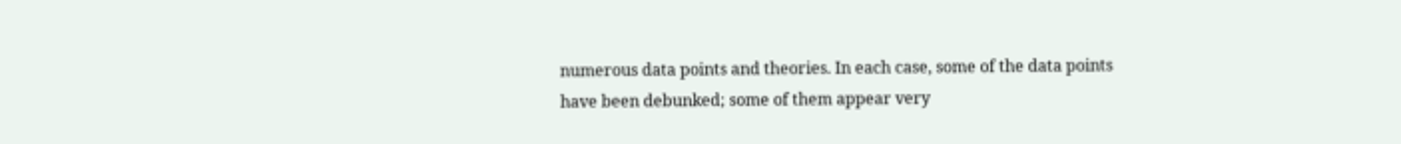numerous data points and theories. In each case, some of the data points have been debunked; some of them appear very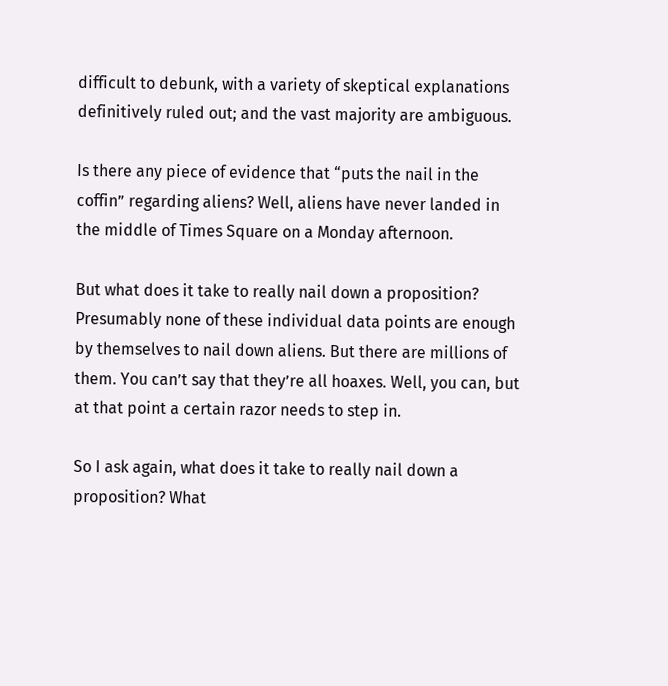difficult to debunk, with a variety of skeptical explanations definitively ruled out; and the vast majority are ambiguous.

Is there any piece of evidence that “puts the nail in the coffin” regarding aliens? Well, aliens have never landed in the middle of Times Square on a Monday afternoon.

But what does it take to really nail down a proposition? Presumably none of these individual data points are enough by themselves to nail down aliens. But there are millions of them. You can’t say that they’re all hoaxes. Well, you can, but at that point a certain razor needs to step in.

So I ask again, what does it take to really nail down a proposition? What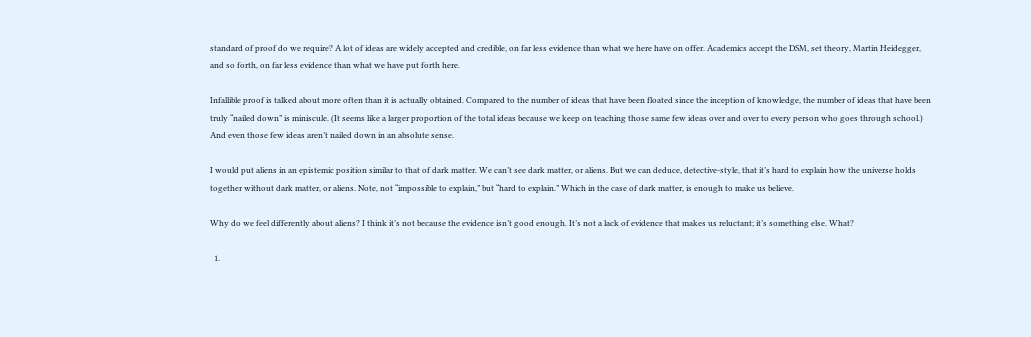standard of proof do we require? A lot of ideas are widely accepted and credible, on far less evidence than what we here have on offer. Academics accept the DSM, set theory, Martin Heidegger, and so forth, on far less evidence than what we have put forth here.

Infallible proof is talked about more often than it is actually obtained. Compared to the number of ideas that have been floated since the inception of knowledge, the number of ideas that have been truly “nailed down” is miniscule. (It seems like a larger proportion of the total ideas because we keep on teaching those same few ideas over and over to every person who goes through school.) And even those few ideas aren’t nailed down in an absolute sense.

I would put aliens in an epistemic position similar to that of dark matter. We can’t see dark matter, or aliens. But we can deduce, detective-style, that it’s hard to explain how the universe holds together without dark matter, or aliens. Note, not “impossible to explain,” but “hard to explain.” Which in the case of dark matter, is enough to make us believe.

Why do we feel differently about aliens? I think it’s not because the evidence isn’t good enough. It’s not a lack of evidence that makes us reluctant; it’s something else. What?

  1.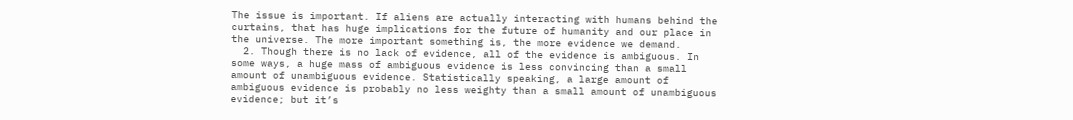The issue is important. If aliens are actually interacting with humans behind the curtains, that has huge implications for the future of humanity and our place in the universe. The more important something is, the more evidence we demand.
  2. Though there is no lack of evidence, all of the evidence is ambiguous. In some ways, a huge mass of ambiguous evidence is less convincing than a small amount of unambiguous evidence. Statistically speaking, a large amount of ambiguous evidence is probably no less weighty than a small amount of unambiguous evidence; but it’s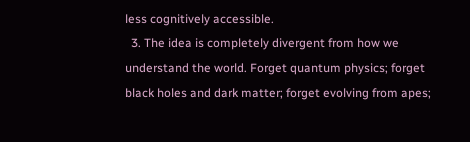less cognitively accessible.
  3. The idea is completely divergent from how we understand the world. Forget quantum physics; forget black holes and dark matter; forget evolving from apes;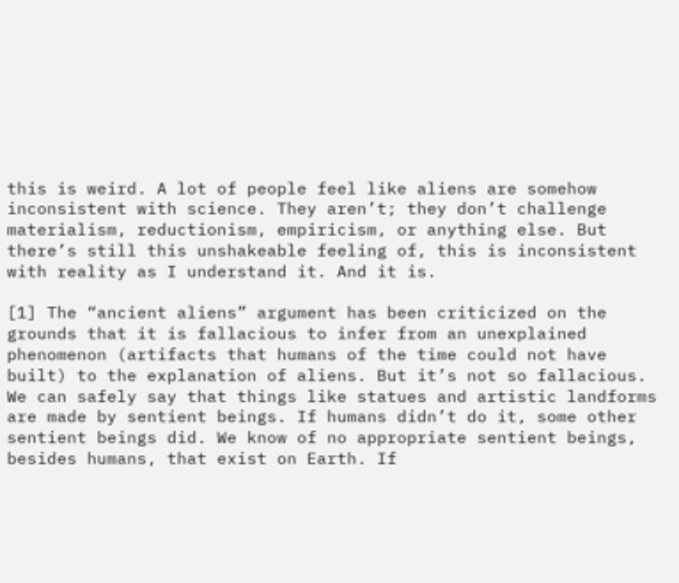this is weird. A lot of people feel like aliens are somehow inconsistent with science. They aren’t; they don’t challenge materialism, reductionism, empiricism, or anything else. But there’s still this unshakeable feeling of, this is inconsistent with reality as I understand it. And it is.

[1] The “ancient aliens” argument has been criticized on the grounds that it is fallacious to infer from an unexplained phenomenon (artifacts that humans of the time could not have built) to the explanation of aliens. But it’s not so fallacious. We can safely say that things like statues and artistic landforms are made by sentient beings. If humans didn’t do it, some other sentient beings did. We know of no appropriate sentient beings, besides humans, that exist on Earth. If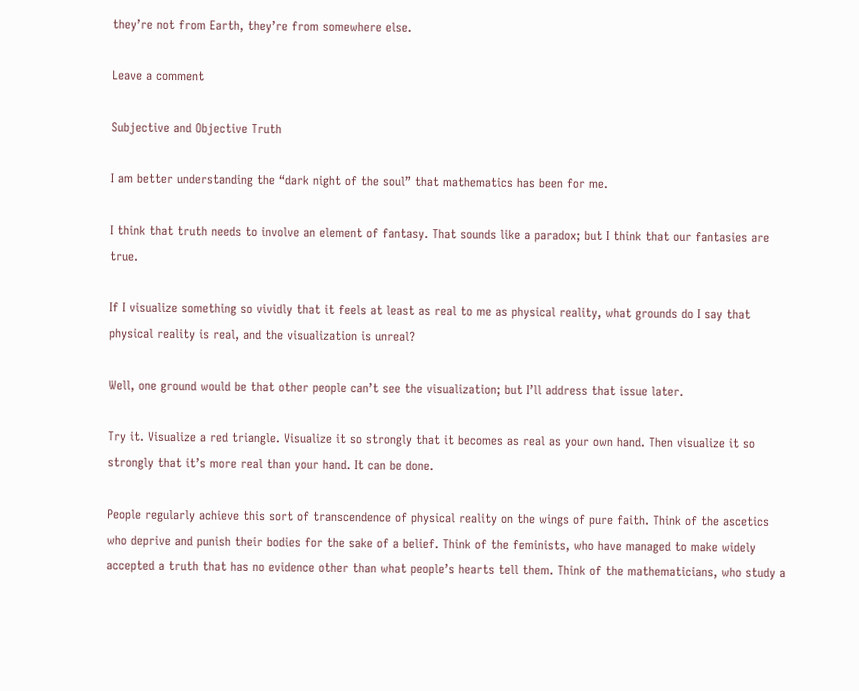they’re not from Earth, they’re from somewhere else.

Leave a comment

Subjective and Objective Truth

I am better understanding the “dark night of the soul” that mathematics has been for me.

I think that truth needs to involve an element of fantasy. That sounds like a paradox; but I think that our fantasies are true.

If I visualize something so vividly that it feels at least as real to me as physical reality, what grounds do I say that physical reality is real, and the visualization is unreal?

Well, one ground would be that other people can’t see the visualization; but I’ll address that issue later.

Try it. Visualize a red triangle. Visualize it so strongly that it becomes as real as your own hand. Then visualize it so strongly that it’s more real than your hand. It can be done.

People regularly achieve this sort of transcendence of physical reality on the wings of pure faith. Think of the ascetics who deprive and punish their bodies for the sake of a belief. Think of the feminists, who have managed to make widely accepted a truth that has no evidence other than what people’s hearts tell them. Think of the mathematicians, who study a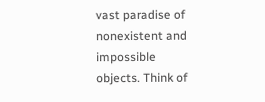vast paradise of nonexistent and impossible objects. Think of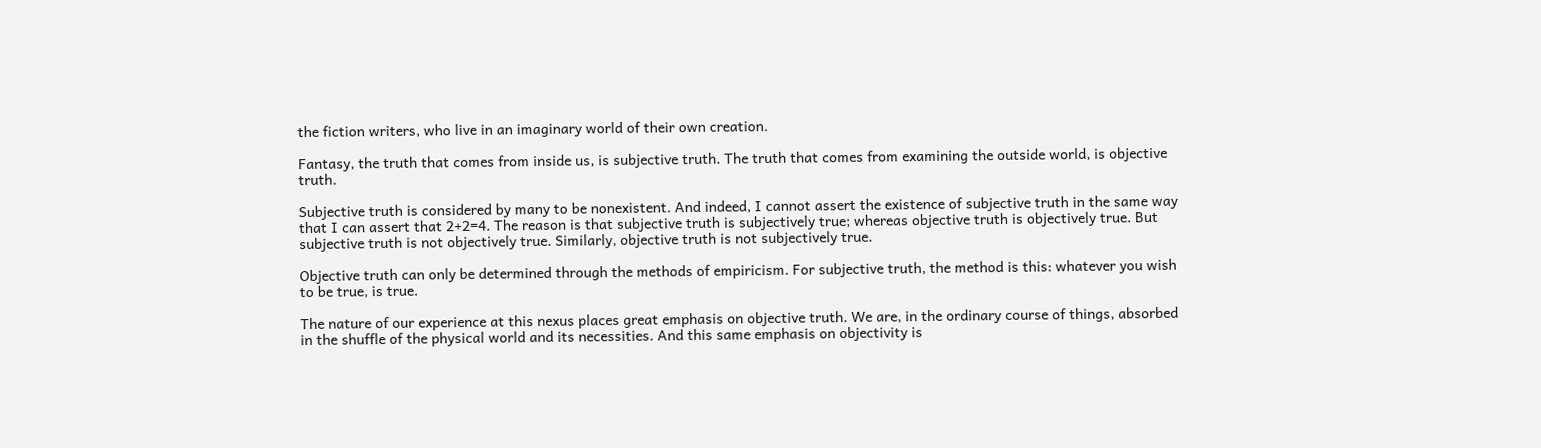the fiction writers, who live in an imaginary world of their own creation.

Fantasy, the truth that comes from inside us, is subjective truth. The truth that comes from examining the outside world, is objective truth.

Subjective truth is considered by many to be nonexistent. And indeed, I cannot assert the existence of subjective truth in the same way that I can assert that 2+2=4. The reason is that subjective truth is subjectively true; whereas objective truth is objectively true. But subjective truth is not objectively true. Similarly, objective truth is not subjectively true.

Objective truth can only be determined through the methods of empiricism. For subjective truth, the method is this: whatever you wish to be true, is true.

The nature of our experience at this nexus places great emphasis on objective truth. We are, in the ordinary course of things, absorbed in the shuffle of the physical world and its necessities. And this same emphasis on objectivity is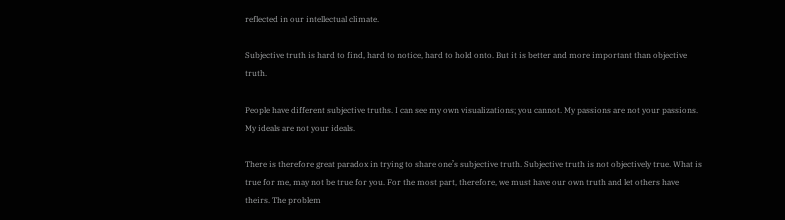reflected in our intellectual climate.

Subjective truth is hard to find, hard to notice, hard to hold onto. But it is better and more important than objective truth.

People have different subjective truths. I can see my own visualizations; you cannot. My passions are not your passions. My ideals are not your ideals.

There is therefore great paradox in trying to share one’s subjective truth. Subjective truth is not objectively true. What is true for me, may not be true for you. For the most part, therefore, we must have our own truth and let others have theirs. The problem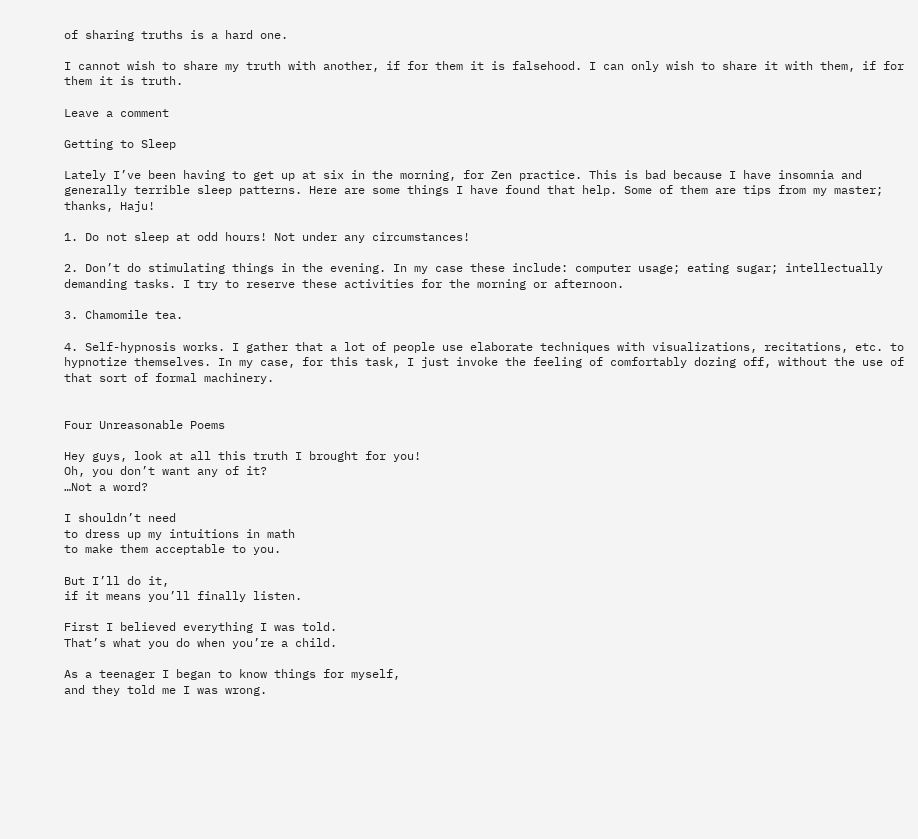of sharing truths is a hard one.

I cannot wish to share my truth with another, if for them it is falsehood. I can only wish to share it with them, if for them it is truth.

Leave a comment

Getting to Sleep

Lately I’ve been having to get up at six in the morning, for Zen practice. This is bad because I have insomnia and generally terrible sleep patterns. Here are some things I have found that help. Some of them are tips from my master; thanks, Haju!

1. Do not sleep at odd hours! Not under any circumstances!

2. Don’t do stimulating things in the evening. In my case these include: computer usage; eating sugar; intellectually demanding tasks. I try to reserve these activities for the morning or afternoon.

3. Chamomile tea.

4. Self-hypnosis works. I gather that a lot of people use elaborate techniques with visualizations, recitations, etc. to hypnotize themselves. In my case, for this task, I just invoke the feeling of comfortably dozing off, without the use of that sort of formal machinery.


Four Unreasonable Poems

Hey guys, look at all this truth I brought for you!
Oh, you don’t want any of it?
…Not a word?

I shouldn’t need
to dress up my intuitions in math
to make them acceptable to you.

But I’ll do it,
if it means you’ll finally listen.

First I believed everything I was told.
That’s what you do when you’re a child.

As a teenager I began to know things for myself,
and they told me I was wrong.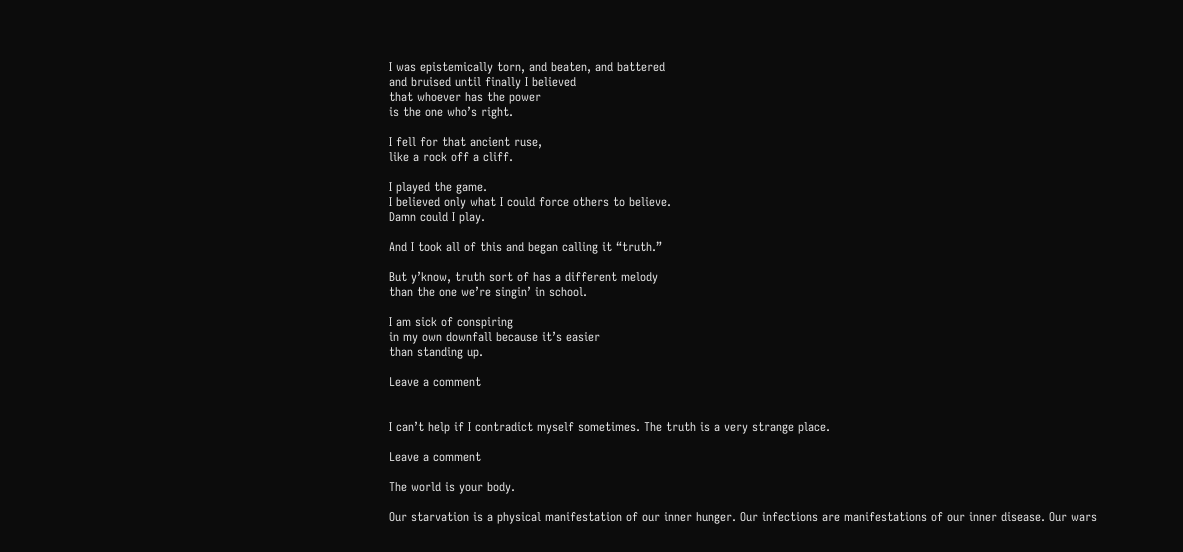I was epistemically torn, and beaten, and battered
and bruised until finally I believed
that whoever has the power
is the one who’s right.

I fell for that ancient ruse,
like a rock off a cliff.

I played the game.
I believed only what I could force others to believe.
Damn could I play.

And I took all of this and began calling it “truth.”

But y’know, truth sort of has a different melody
than the one we’re singin’ in school.

I am sick of conspiring
in my own downfall because it’s easier
than standing up.

Leave a comment


I can’t help if I contradict myself sometimes. The truth is a very strange place.

Leave a comment

The world is your body.

Our starvation is a physical manifestation of our inner hunger. Our infections are manifestations of our inner disease. Our wars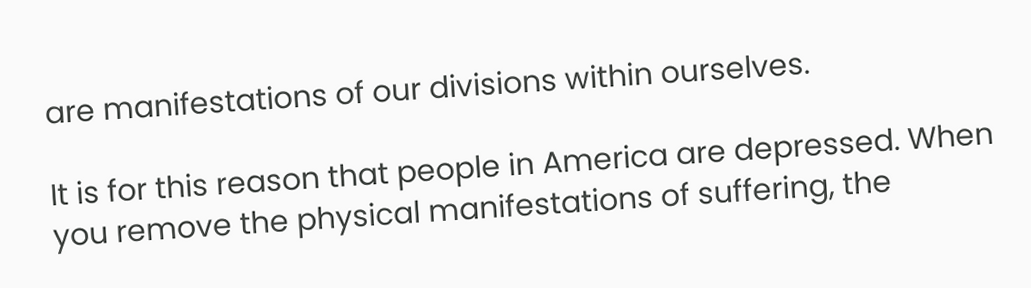are manifestations of our divisions within ourselves.

It is for this reason that people in America are depressed. When you remove the physical manifestations of suffering, the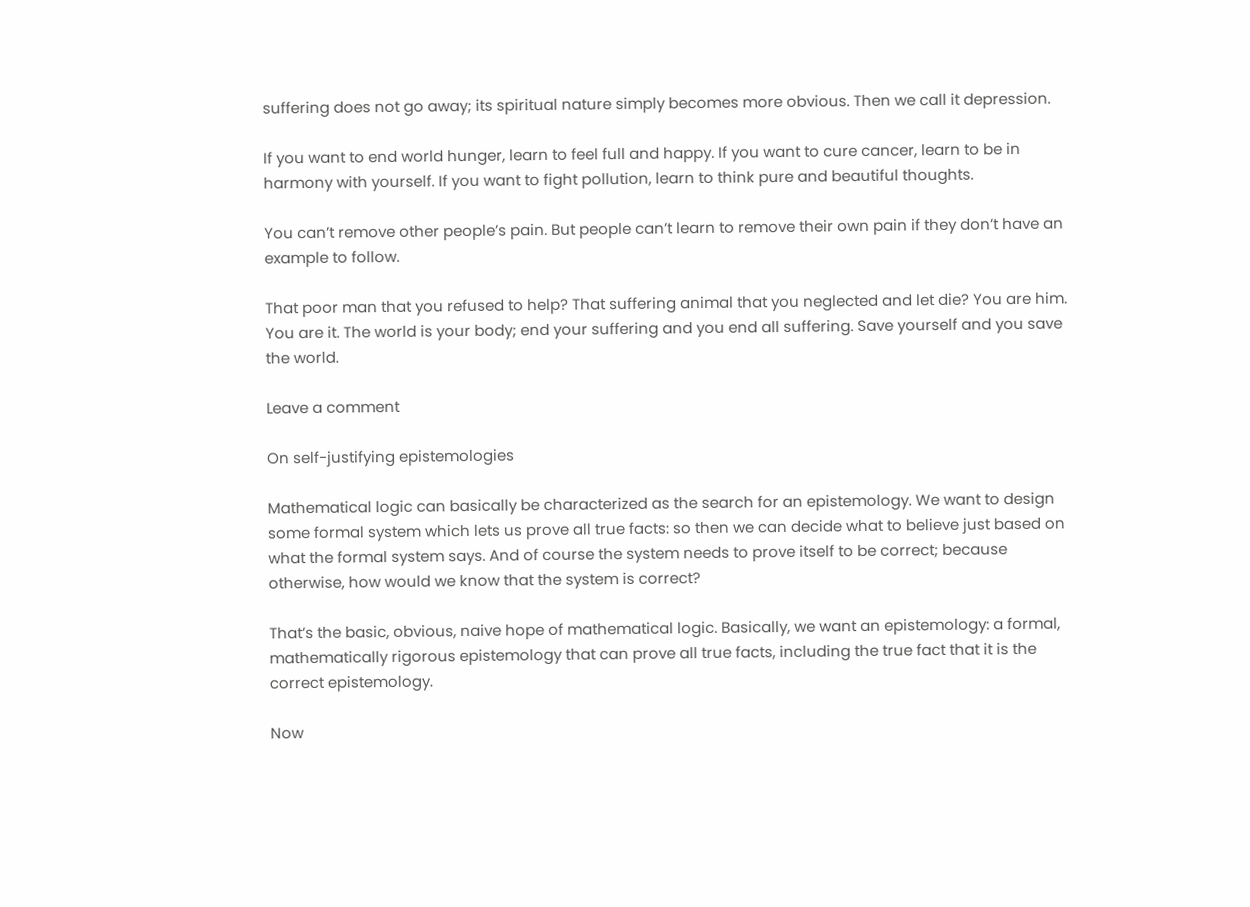suffering does not go away; its spiritual nature simply becomes more obvious. Then we call it depression.

If you want to end world hunger, learn to feel full and happy. If you want to cure cancer, learn to be in harmony with yourself. If you want to fight pollution, learn to think pure and beautiful thoughts.

You can’t remove other people’s pain. But people can’t learn to remove their own pain if they don’t have an example to follow.

That poor man that you refused to help? That suffering animal that you neglected and let die? You are him. You are it. The world is your body; end your suffering and you end all suffering. Save yourself and you save the world.

Leave a comment

On self-justifying epistemologies

Mathematical logic can basically be characterized as the search for an epistemology. We want to design some formal system which lets us prove all true facts: so then we can decide what to believe just based on what the formal system says. And of course the system needs to prove itself to be correct; because otherwise, how would we know that the system is correct?

That’s the basic, obvious, naive hope of mathematical logic. Basically, we want an epistemology: a formal, mathematically rigorous epistemology that can prove all true facts, including the true fact that it is the correct epistemology.

Now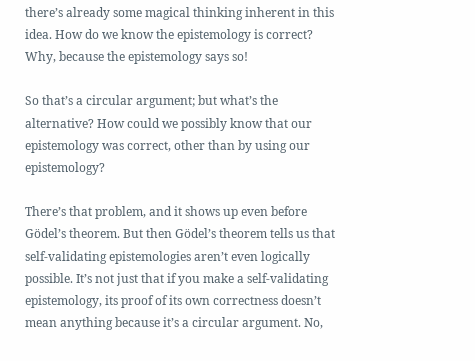there’s already some magical thinking inherent in this idea. How do we know the epistemology is correct? Why, because the epistemology says so!

So that’s a circular argument; but what’s the alternative? How could we possibly know that our epistemology was correct, other than by using our epistemology?

There’s that problem, and it shows up even before Gödel’s theorem. But then Gödel’s theorem tells us that self-validating epistemologies aren’t even logically possible. It’s not just that if you make a self-validating epistemology, its proof of its own correctness doesn’t mean anything because it’s a circular argument. No,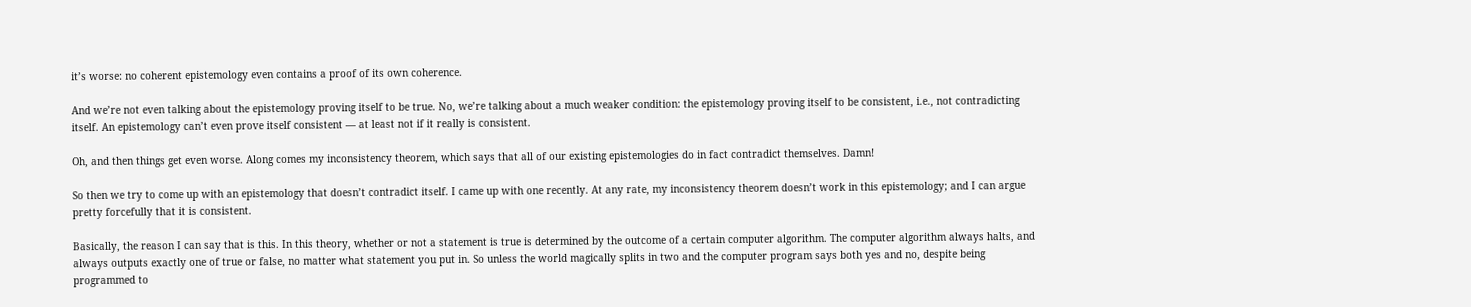it’s worse: no coherent epistemology even contains a proof of its own coherence.

And we’re not even talking about the epistemology proving itself to be true. No, we’re talking about a much weaker condition: the epistemology proving itself to be consistent, i.e., not contradicting itself. An epistemology can’t even prove itself consistent — at least not if it really is consistent.

Oh, and then things get even worse. Along comes my inconsistency theorem, which says that all of our existing epistemologies do in fact contradict themselves. Damn!

So then we try to come up with an epistemology that doesn’t contradict itself. I came up with one recently. At any rate, my inconsistency theorem doesn’t work in this epistemology; and I can argue pretty forcefully that it is consistent.

Basically, the reason I can say that is this. In this theory, whether or not a statement is true is determined by the outcome of a certain computer algorithm. The computer algorithm always halts, and always outputs exactly one of true or false, no matter what statement you put in. So unless the world magically splits in two and the computer program says both yes and no, despite being programmed to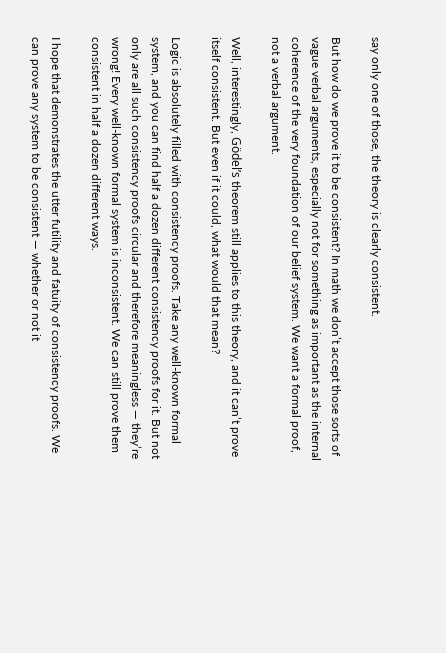say only one of those, the theory is clearly consistent.

But how do we prove it to be consistent? In math we don’t accept those sorts of vague verbal arguments, especially not for something as important as the internal coherence of the very foundation of our belief system. We want a formal proof, not a verbal argument.

Well, interestingly, Gödel’s theorem still applies to this theory, and it can’t prove itself consistent. But even if it could, what would that mean?

Logic is absolutely filled with consistency proofs. Take any well-known formal system, and you can find half a dozen different consistency proofs for it. But not only are all such consistency proofs circular and therefore meaningless — they’re wrong! Every well-known formal system is inconsistent. We can still prove them consistent in half a dozen different ways.

I hope that demonstrates the utter futility and fatuity of consistency proofs. We can prove any system to be consistent — whether or not it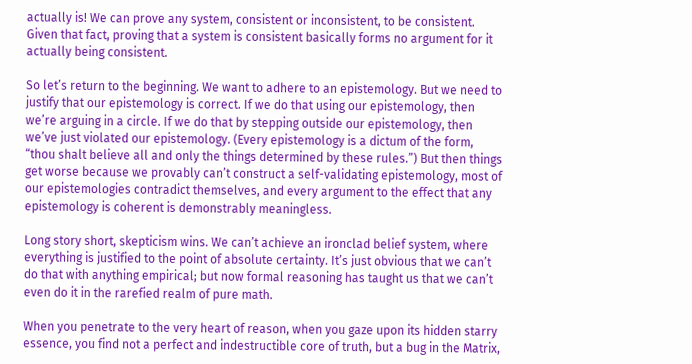actually is! We can prove any system, consistent or inconsistent, to be consistent. Given that fact, proving that a system is consistent basically forms no argument for it actually being consistent.

So let’s return to the beginning. We want to adhere to an epistemology. But we need to justify that our epistemology is correct. If we do that using our epistemology, then we’re arguing in a circle. If we do that by stepping outside our epistemology, then we’ve just violated our epistemology. (Every epistemology is a dictum of the form, “thou shalt believe all and only the things determined by these rules.”) But then things get worse because we provably can’t construct a self-validating epistemology, most of our epistemologies contradict themselves, and every argument to the effect that any epistemology is coherent is demonstrably meaningless.

Long story short, skepticism wins. We can’t achieve an ironclad belief system, where everything is justified to the point of absolute certainty. It’s just obvious that we can’t do that with anything empirical; but now formal reasoning has taught us that we can’t even do it in the rarefied realm of pure math.

When you penetrate to the very heart of reason, when you gaze upon its hidden starry essence, you find not a perfect and indestructible core of truth, but a bug in the Matrix,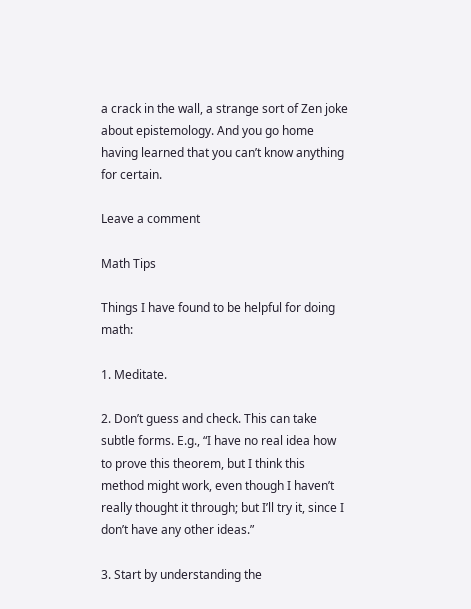a crack in the wall, a strange sort of Zen joke about epistemology. And you go home having learned that you can’t know anything for certain.

Leave a comment

Math Tips

Things I have found to be helpful for doing math:

1. Meditate.

2. Don’t guess and check. This can take subtle forms. E.g., “I have no real idea how to prove this theorem, but I think this method might work, even though I haven’t really thought it through; but I’ll try it, since I don’t have any other ideas.”

3. Start by understanding the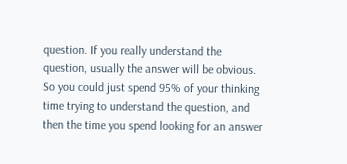question. If you really understand the question, usually the answer will be obvious. So you could just spend 95% of your thinking time trying to understand the question, and then the time you spend looking for an answer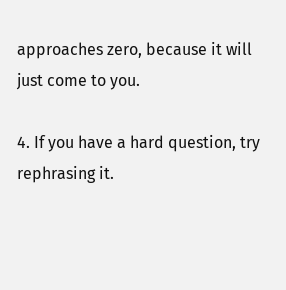approaches zero, because it will just come to you.

4. If you have a hard question, try rephrasing it.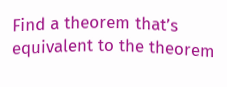Find a theorem that’s equivalent to the theorem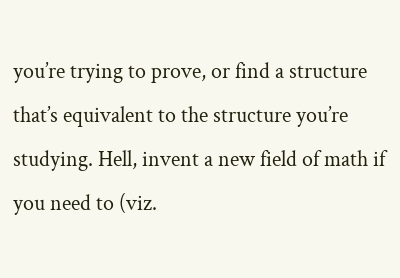you’re trying to prove, or find a structure that’s equivalent to the structure you’re studying. Hell, invent a new field of math if you need to (viz.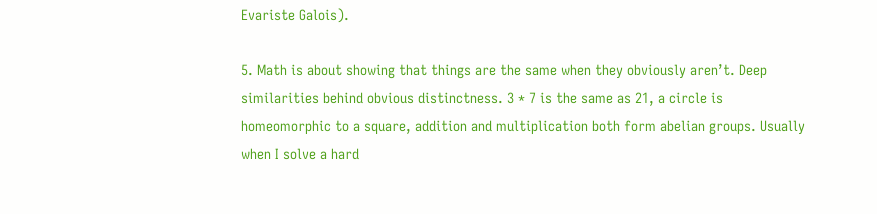Evariste Galois).

5. Math is about showing that things are the same when they obviously aren’t. Deep similarities behind obvious distinctness. 3 * 7 is the same as 21, a circle is homeomorphic to a square, addition and multiplication both form abelian groups. Usually when I solve a hard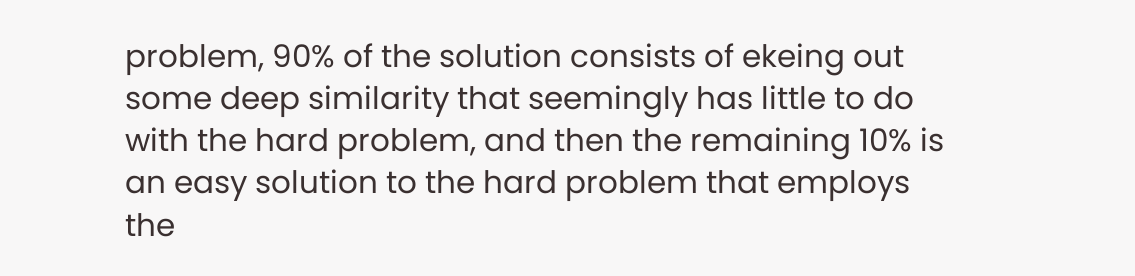problem, 90% of the solution consists of ekeing out some deep similarity that seemingly has little to do with the hard problem, and then the remaining 10% is an easy solution to the hard problem that employs the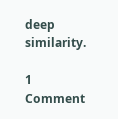deep similarity.

1 Comment